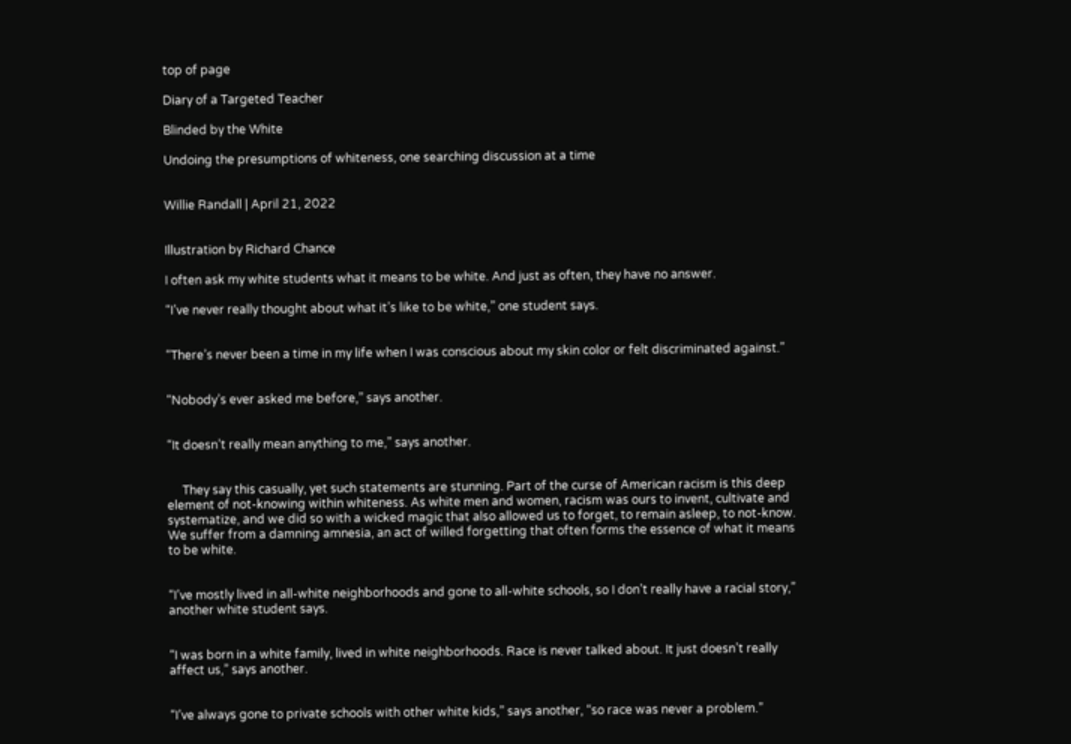top of page

Diary of a Targeted Teacher

Blinded by the White

Undoing the presumptions of whiteness, one searching discussion at a time


Willie Randall | April 21, 2022


Illustration by Richard Chance

I often ask my white students what it means to be white. And just as often, they have no answer.

“I’ve never really thought about what it’s like to be white,” one student says.


“There’s never been a time in my life when I was conscious about my skin color or felt discriminated against.”


“Nobody’s ever asked me before,” says another.


“It doesn’t really mean anything to me,” says another.


     They say this casually, yet such statements are stunning. Part of the curse of American racism is this deep element of not-knowing within whiteness. As white men and women, racism was ours to invent, cultivate and systematize, and we did so with a wicked magic that also allowed us to forget, to remain asleep, to not-know. We suffer from a damning amnesia, an act of willed forgetting that often forms the essence of what it means to be white.


“I’ve mostly lived in all-white neighborhoods and gone to all-white schools, so I don’t really have a racial story,” another white student says.


“I was born in a white family, lived in white neighborhoods. Race is never talked about. It just doesn’t really affect us,” says another.


“I’ve always gone to private schools with other white kids,” says another, “so race was never a problem.”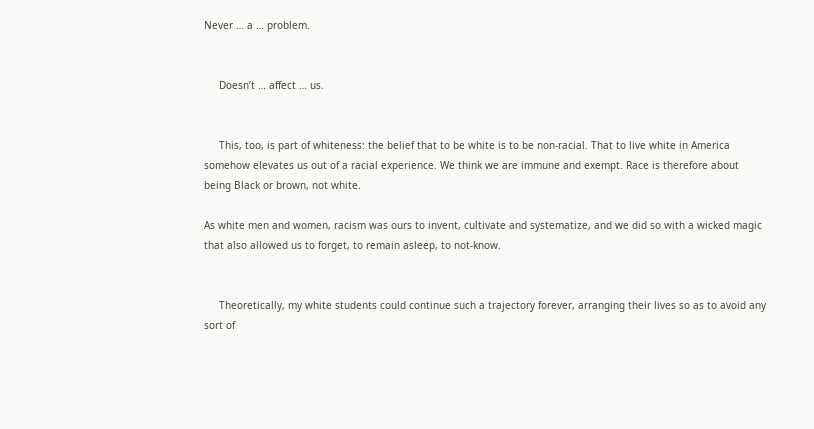Never … a … problem.


     Doesn’t … affect … us.


     This, too, is part of whiteness: the belief that to be white is to be non-racial. That to live white in America somehow elevates us out of a racial experience. We think we are immune and exempt. Race is therefore about being Black or brown, not white.

As white men and women, racism was ours to invent, cultivate and systematize, and we did so with a wicked magic that also allowed us to forget, to remain asleep, to not-know.


     Theoretically, my white students could continue such a trajectory forever, arranging their lives so as to avoid any sort of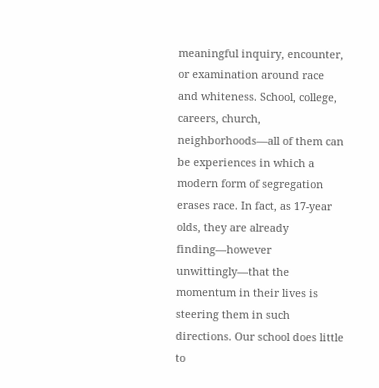meaningful inquiry, encounter, or examination around race and whiteness. School, college, careers, church, neighborhoods—all of them can be experiences in which a modern form of segregation erases race. In fact, as 17-year olds, they are already finding—however unwittingly—that the momentum in their lives is steering them in such directions. Our school does little to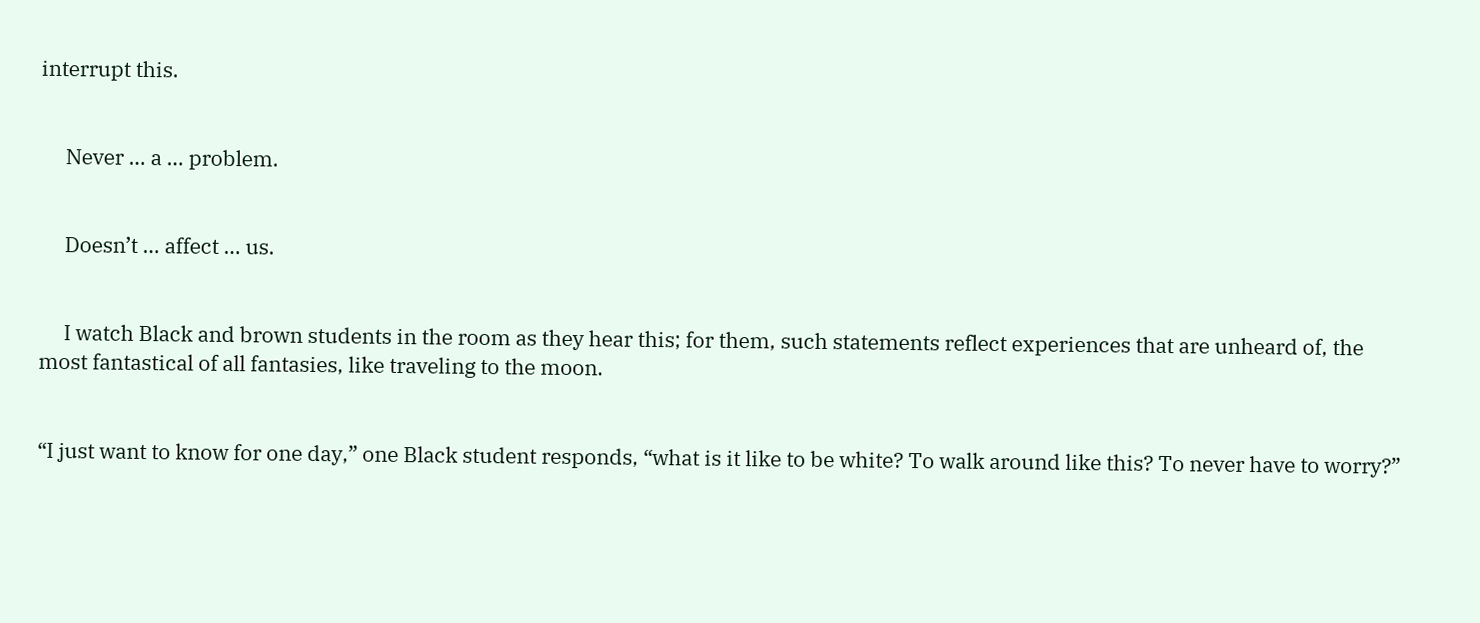interrupt this.


     Never … a … problem.


     Doesn’t … affect … us.


     I watch Black and brown students in the room as they hear this; for them, such statements reflect experiences that are unheard of, the most fantastical of all fantasies, like traveling to the moon.


“I just want to know for one day,” one Black student responds, “what is it like to be white? To walk around like this? To never have to worry?”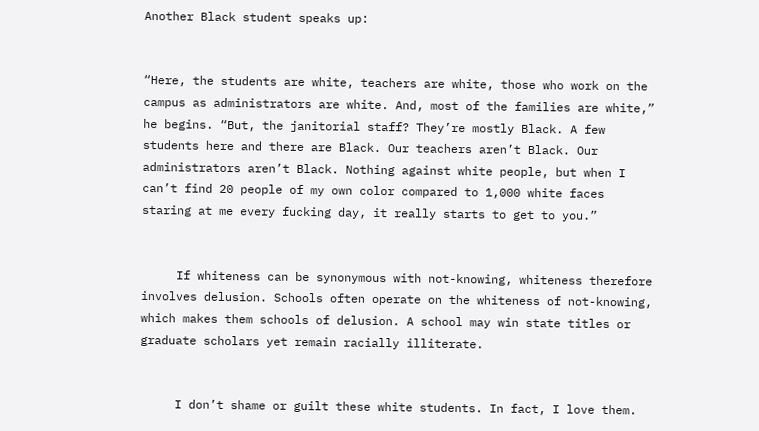Another Black student speaks up:


“Here, the students are white, teachers are white, those who work on the campus as administrators are white. And, most of the families are white,” he begins. “But, the janitorial staff? They’re mostly Black. A few students here and there are Black. Our teachers aren’t Black. Our administrators aren’t Black. Nothing against white people, but when I can’t find 20 people of my own color compared to 1,000 white faces staring at me every fucking day, it really starts to get to you.”


     If whiteness can be synonymous with not-knowing, whiteness therefore involves delusion. Schools often operate on the whiteness of not-knowing, which makes them schools of delusion. A school may win state titles or graduate scholars yet remain racially illiterate.


     I don’t shame or guilt these white students. In fact, I love them.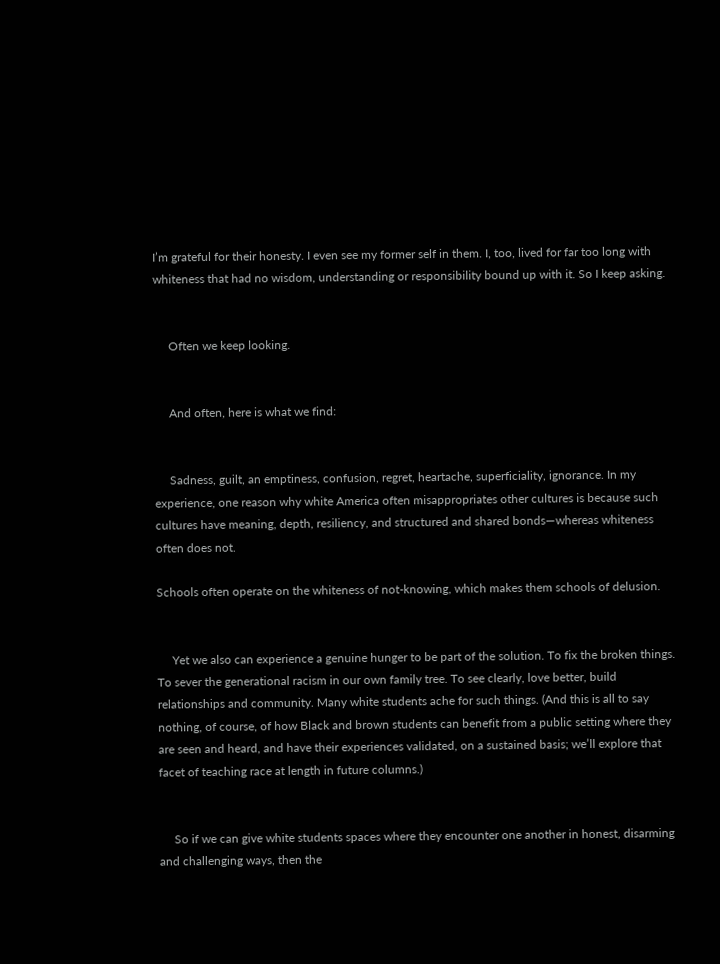I’m grateful for their honesty. I even see my former self in them. I, too, lived for far too long with whiteness that had no wisdom, understanding or responsibility bound up with it. So I keep asking.


     Often we keep looking.


     And often, here is what we find:


     Sadness, guilt, an emptiness, confusion, regret, heartache, superficiality, ignorance. In my experience, one reason why white America often misappropriates other cultures is because such cultures have meaning, depth, resiliency, and structured and shared bonds—whereas whiteness often does not.

Schools often operate on the whiteness of not-knowing, which makes them schools of delusion.


     Yet we also can experience a genuine hunger to be part of the solution. To fix the broken things. To sever the generational racism in our own family tree. To see clearly, love better, build relationships and community. Many white students ache for such things. (And this is all to say nothing, of course, of how Black and brown students can benefit from a public setting where they are seen and heard, and have their experiences validated, on a sustained basis; we’ll explore that facet of teaching race at length in future columns.)


     So if we can give white students spaces where they encounter one another in honest, disarming and challenging ways, then the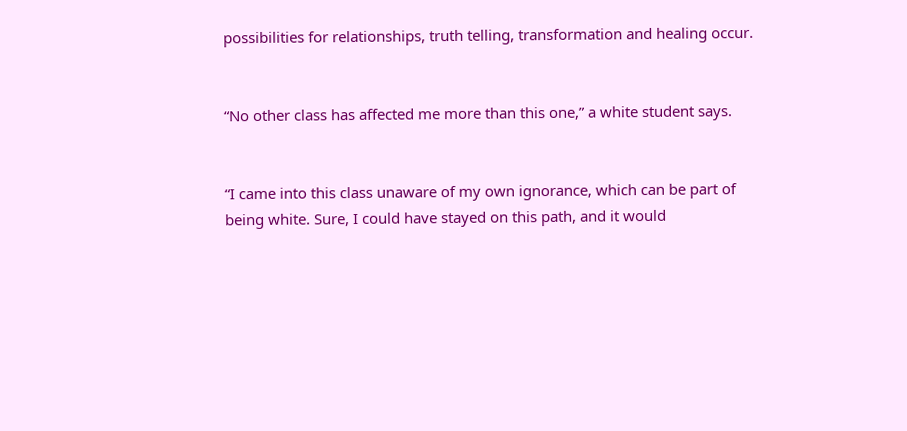possibilities for relationships, truth telling, transformation and healing occur.


“No other class has affected me more than this one,” a white student says.


“I came into this class unaware of my own ignorance, which can be part of being white. Sure, I could have stayed on this path, and it would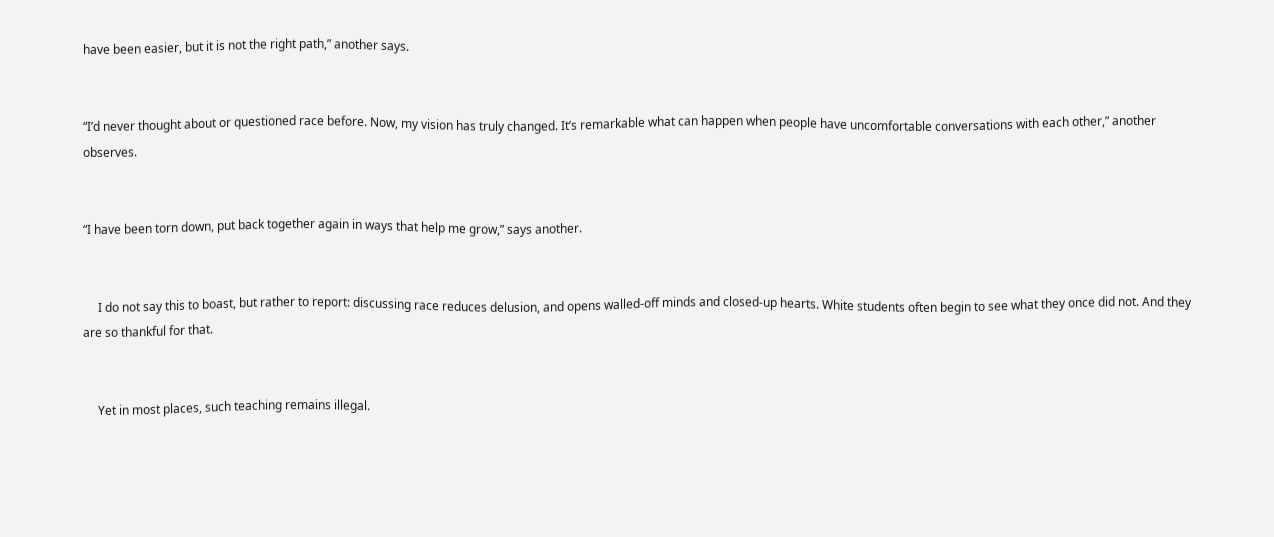have been easier, but it is not the right path,” another says.


“I’d never thought about or questioned race before. Now, my vision has truly changed. It’s remarkable what can happen when people have uncomfortable conversations with each other,” another observes.


“I have been torn down, put back together again in ways that help me grow,” says another.


     I do not say this to boast, but rather to report: discussing race reduces delusion, and opens walled-off minds and closed-up hearts. White students often begin to see what they once did not. And they are so thankful for that.


     Yet in most places, such teaching remains illegal.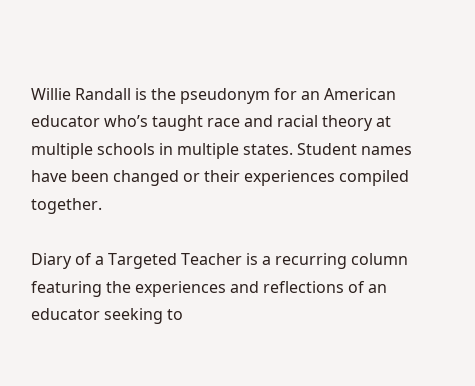Willie Randall is the pseudonym for an American educator who’s taught race and racial theory at multiple schools in multiple states. Student names have been changed or their experiences compiled together.

Diary of a Targeted Teacher is a recurring column featuring the experiences and reflections of an educator seeking to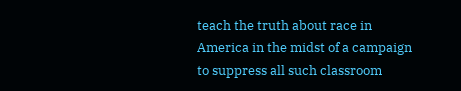teach the truth about race in America in the midst of a campaign to suppress all such classroom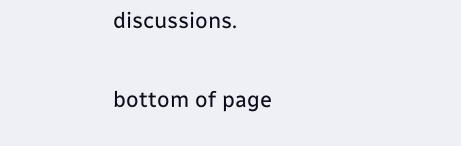discussions.

bottom of page